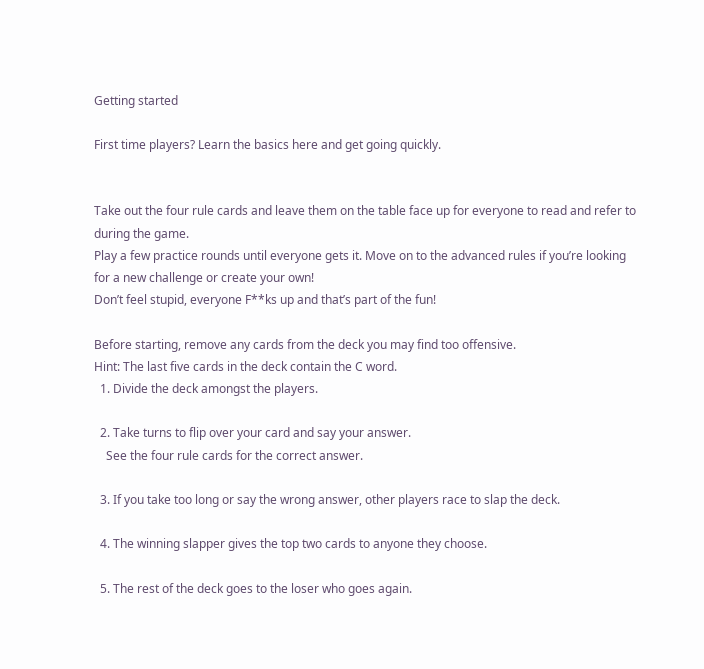Getting started

First time players? Learn the basics here and get going quickly.


Take out the four rule cards and leave them on the table face up for everyone to read and refer to during the game.
Play a few practice rounds until everyone gets it. Move on to the advanced rules if you’re looking for a new challenge or create your own!
Don’t feel stupid, everyone F**ks up and that’s part of the fun!

Before starting, remove any cards from the deck you may find too offensive.
Hint: The last five cards in the deck contain the C word.
  1. Divide the deck amongst the players.

  2. Take turns to flip over your card and say your answer.
    See the four rule cards for the correct answer.

  3. If you take too long or say the wrong answer, other players race to slap the deck.

  4. The winning slapper gives the top two cards to anyone they choose.

  5. The rest of the deck goes to the loser who goes again.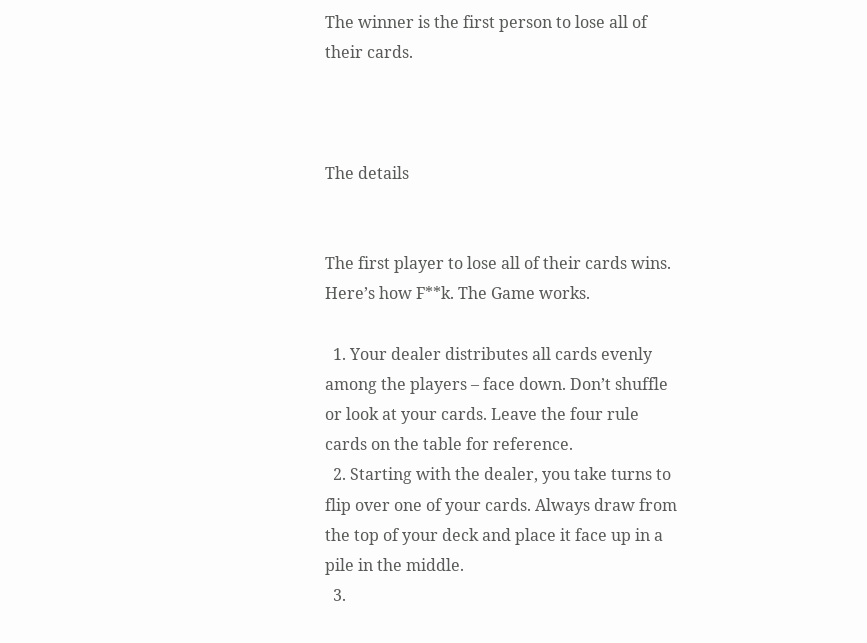The winner is the first person to lose all of their cards.



The details


The first player to lose all of their cards wins. Here’s how F**k. The Game works.

  1. Your dealer distributes all cards evenly among the players – face down. Don’t shuffle or look at your cards. Leave the four rule cards on the table for reference.
  2. Starting with the dealer, you take turns to flip over one of your cards. Always draw from the top of your deck and place it face up in a pile in the middle.
  3.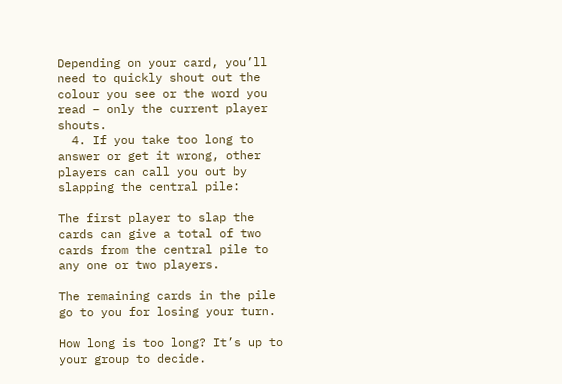Depending on your card, you’ll need to quickly shout out the colour you see or the word you read – only the current player shouts.
  4. If you take too long to answer or get it wrong, other players can call you out by slapping the central pile:

The first player to slap the cards can give a total of two cards from the central pile to any one or two players.

The remaining cards in the pile go to you for losing your turn.

How long is too long? It’s up to your group to decide.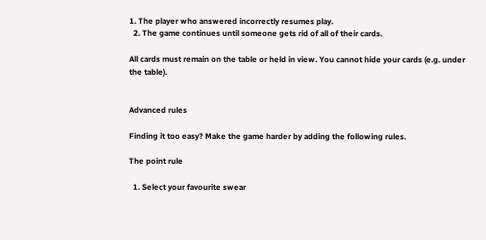1. The player who answered incorrectly resumes play.
  2. The game continues until someone gets rid of all of their cards.

All cards must remain on the table or held in view. You cannot hide your cards (e.g. under the table).


Advanced rules

Finding it too easy? Make the game harder by adding the following rules.

The point rule

  1. Select your favourite swear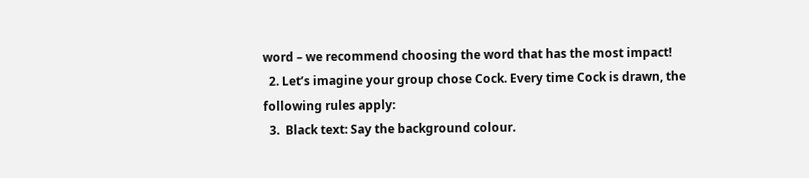word – we recommend choosing the word that has the most impact!
  2. Let’s imagine your group chose Cock. Every time Cock is drawn, the following rules apply:
  3.  Black text: Say the background colour.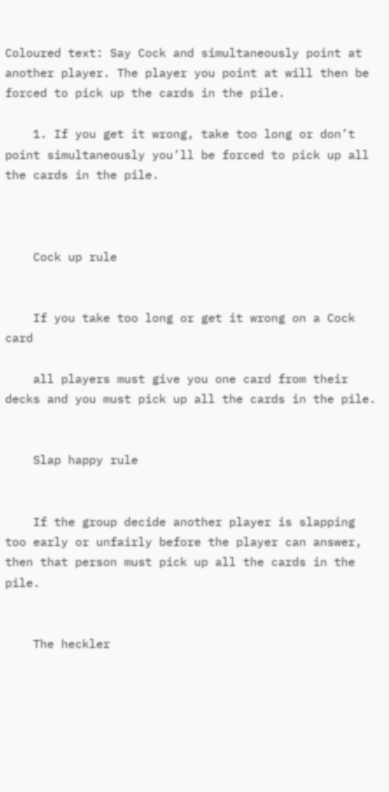Coloured text: Say Cock and simultaneously point at another player. The player you point at will then be forced to pick up the cards in the pile.

    1. If you get it wrong, take too long or don’t point simultaneously you’ll be forced to pick up all the cards in the pile.



    Cock up rule


    If you take too long or get it wrong on a Cock card

    all players must give you one card from their decks and you must pick up all the cards in the pile.


    Slap happy rule


    If the group decide another player is slapping too early or unfairly before the player can answer, then that person must pick up all the cards in the pile.


    The heckler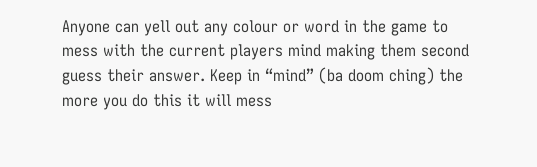Anyone can yell out any colour or word in the game to mess with the current players mind making them second guess their answer. Keep in “mind” (ba doom ching) the more you do this it will mess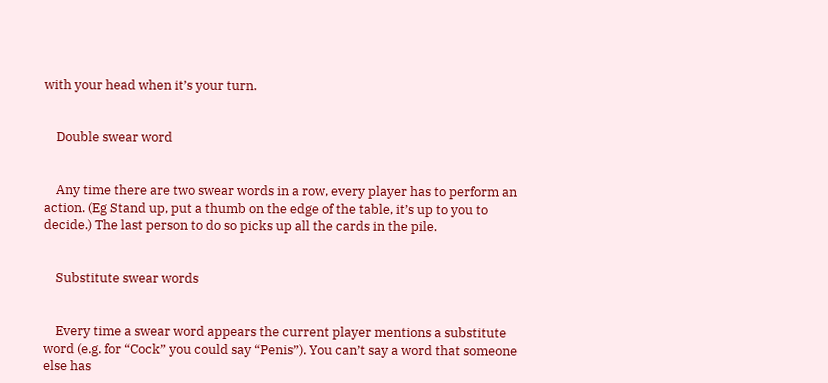with your head when it’s your turn.


    Double swear word


    Any time there are two swear words in a row, every player has to perform an action. (Eg Stand up, put a thumb on the edge of the table, it’s up to you to decide.) The last person to do so picks up all the cards in the pile.


    Substitute swear words


    Every time a swear word appears the current player mentions a substitute word (e.g. for “Cock” you could say “Penis”). You can’t say a word that someone else has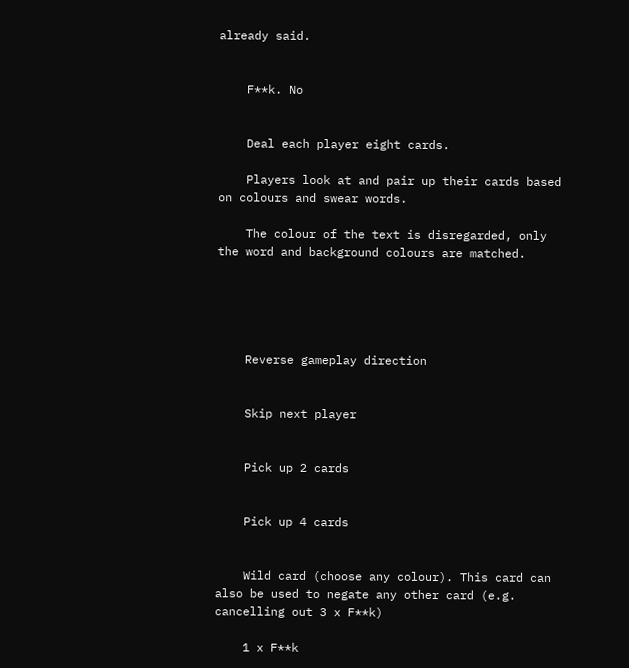already said.


    F**k. No


    Deal each player eight cards.

    Players look at and pair up their cards based on colours and swear words.

    The colour of the text is disregarded, only the word and background colours are matched.





    Reverse gameplay direction


    Skip next player


    Pick up 2 cards


    Pick up 4 cards


    Wild card (choose any colour). This card can also be used to negate any other card (e.g. cancelling out 3 x F**k)

    1 x F**k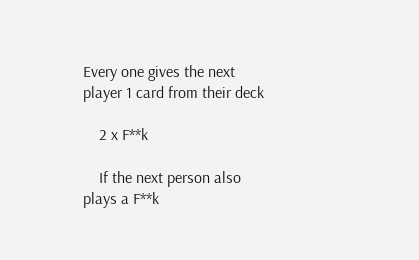Every one gives the next player 1 card from their deck

    2 x F**k

    If the next person also plays a F**k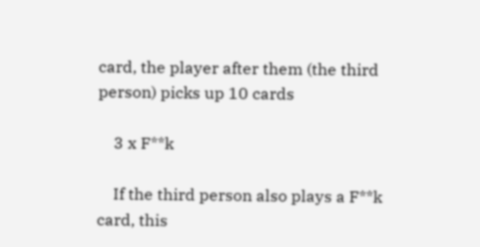card, the player after them (the third person) picks up 10 cards

    3 x F**k

    If the third person also plays a F**k card, this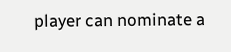player can nominate a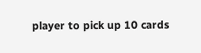player to pick up 10 cards